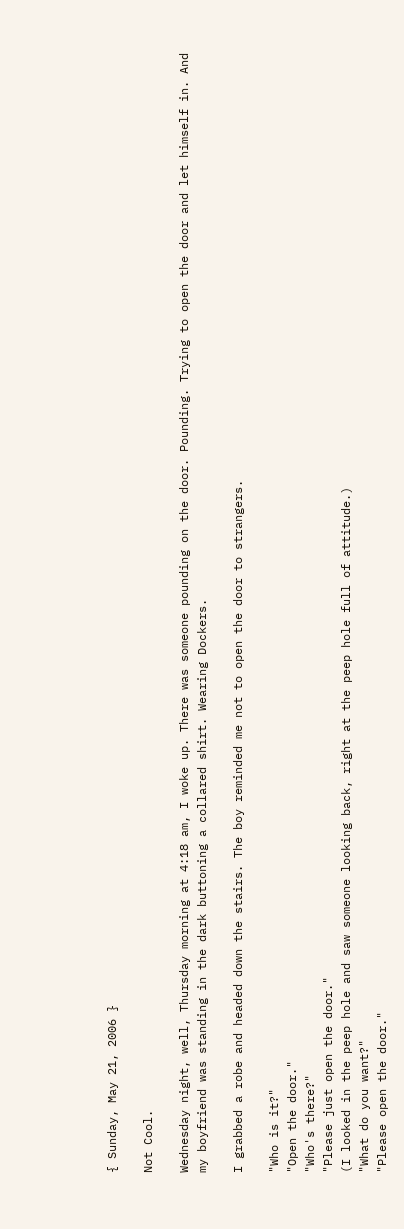{ Sunday, May 21, 2006 }

Not Cool.

Wednesday night, well, Thursday morning at 4:18 am, I woke up. There was someone pounding on the door. Pounding. Trying to open the door and let himself in. And my boyfriend was standing in the dark buttoning a collared shirt. Wearing Dockers.

I grabbed a robe and headed down the stairs. The boy reminded me not to open the door to strangers.

"Who is it?"
"Open the door."
"Who's there?"
"Please just open the door."
(I looked in the peep hole and saw someone looking back, right at the peep hole full of attitude.)
"What do you want?"
"Please open the door."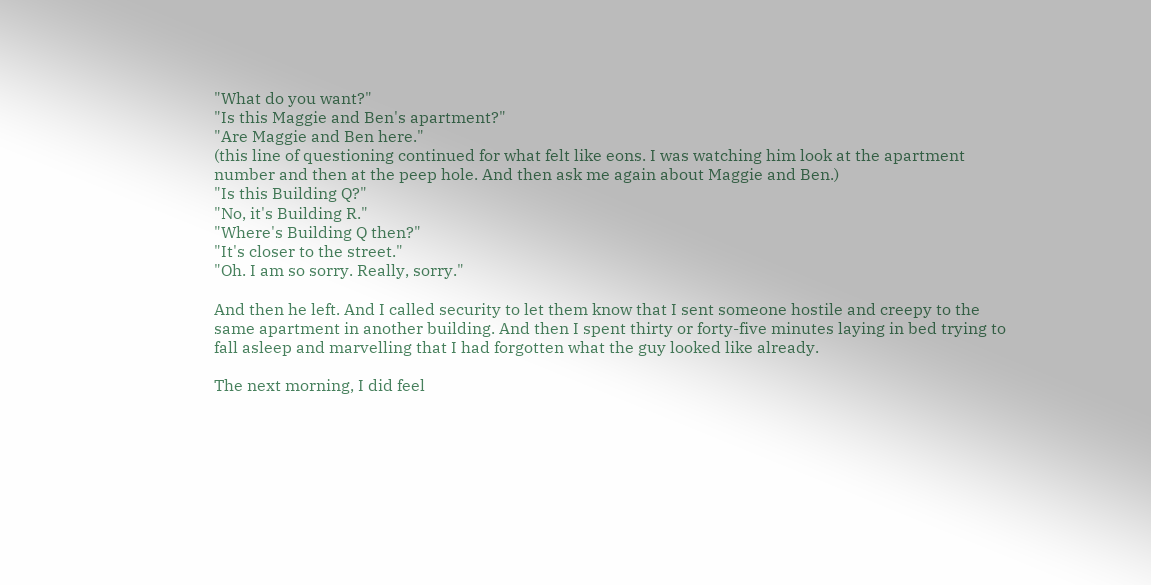"What do you want?"
"Is this Maggie and Ben's apartment?"
"Are Maggie and Ben here."
(this line of questioning continued for what felt like eons. I was watching him look at the apartment number and then at the peep hole. And then ask me again about Maggie and Ben.)
"Is this Building Q?"
"No, it's Building R."
"Where's Building Q then?"
"It's closer to the street."
"Oh. I am so sorry. Really, sorry."

And then he left. And I called security to let them know that I sent someone hostile and creepy to the same apartment in another building. And then I spent thirty or forty-five minutes laying in bed trying to fall asleep and marvelling that I had forgotten what the guy looked like already.

The next morning, I did feel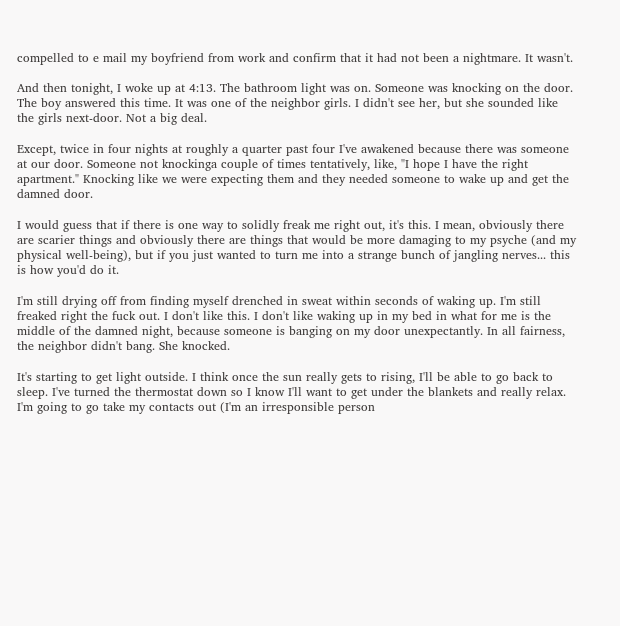compelled to e mail my boyfriend from work and confirm that it had not been a nightmare. It wasn't.

And then tonight, I woke up at 4:13. The bathroom light was on. Someone was knocking on the door. The boy answered this time. It was one of the neighbor girls. I didn't see her, but she sounded like the girls next-door. Not a big deal.

Except, twice in four nights at roughly a quarter past four I've awakened because there was someone at our door. Someone not knockinga couple of times tentatively, like, "I hope I have the right apartment." Knocking like we were expecting them and they needed someone to wake up and get the damned door.

I would guess that if there is one way to solidly freak me right out, it's this. I mean, obviously there are scarier things and obviously there are things that would be more damaging to my psyche (and my physical well-being), but if you just wanted to turn me into a strange bunch of jangling nerves... this is how you'd do it.

I'm still drying off from finding myself drenched in sweat within seconds of waking up. I'm still freaked right the fuck out. I don't like this. I don't like waking up in my bed in what for me is the middle of the damned night, because someone is banging on my door unexpectantly. In all fairness, the neighbor didn't bang. She knocked.

It's starting to get light outside. I think once the sun really gets to rising, I'll be able to go back to sleep. I've turned the thermostat down so I know I'll want to get under the blankets and really relax. I'm going to go take my contacts out (I'm an irresponsible person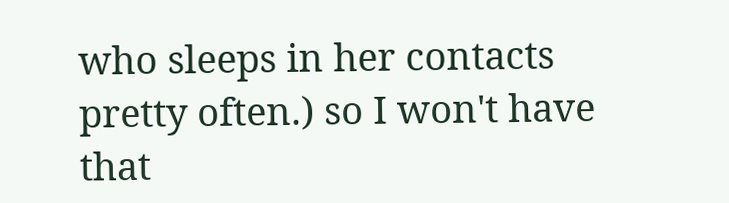who sleeps in her contacts pretty often.) so I won't have that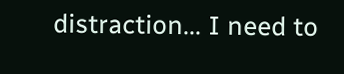distraction... I need to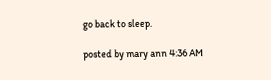go back to sleep.

posted by mary ann 4:36 AM